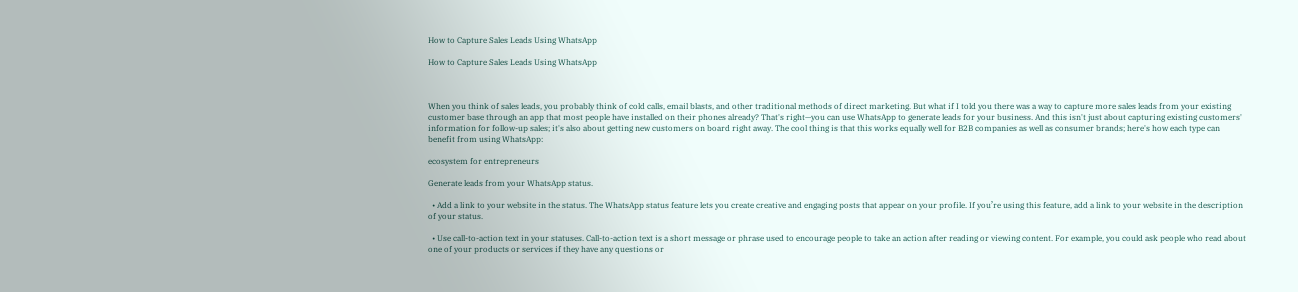How to Capture Sales Leads Using WhatsApp

How to Capture Sales Leads Using WhatsApp



When you think of sales leads, you probably think of cold calls, email blasts, and other traditional methods of direct marketing. But what if I told you there was a way to capture more sales leads from your existing customer base through an app that most people have installed on their phones already? That's right—you can use WhatsApp to generate leads for your business. And this isn't just about capturing existing customers' information for follow-up sales; it's also about getting new customers on board right away. The cool thing is that this works equally well for B2B companies as well as consumer brands; here's how each type can benefit from using WhatsApp:

ecosystem for entrepreneurs

Generate leads from your WhatsApp status.

  • Add a link to your website in the status. The WhatsApp status feature lets you create creative and engaging posts that appear on your profile. If you’re using this feature, add a link to your website in the description of your status.

  • Use call-to-action text in your statuses. Call-to-action text is a short message or phrase used to encourage people to take an action after reading or viewing content. For example, you could ask people who read about one of your products or services if they have any questions or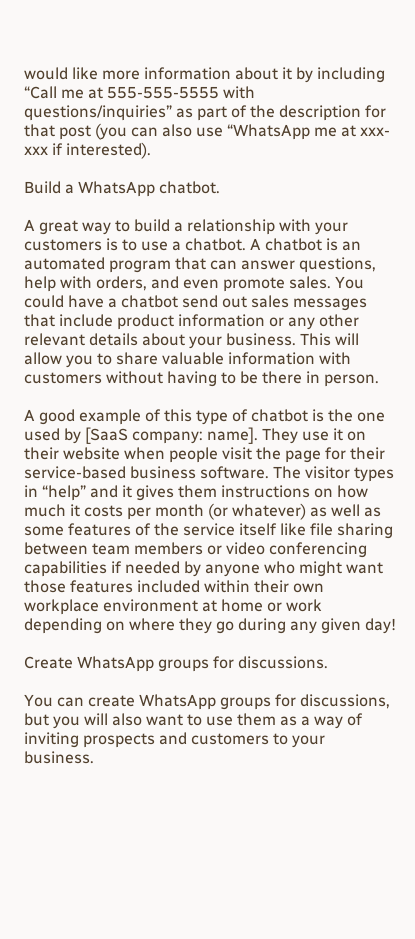would like more information about it by including “Call me at 555-555-5555 with questions/inquiries” as part of the description for that post (you can also use “WhatsApp me at xxx-xxx if interested).

Build a WhatsApp chatbot.

A great way to build a relationship with your customers is to use a chatbot. A chatbot is an automated program that can answer questions, help with orders, and even promote sales. You could have a chatbot send out sales messages that include product information or any other relevant details about your business. This will allow you to share valuable information with customers without having to be there in person.

A good example of this type of chatbot is the one used by [SaaS company: name]. They use it on their website when people visit the page for their service-based business software. The visitor types in “help” and it gives them instructions on how much it costs per month (or whatever) as well as some features of the service itself like file sharing between team members or video conferencing capabilities if needed by anyone who might want those features included within their own workplace environment at home or work depending on where they go during any given day!

Create WhatsApp groups for discussions.

You can create WhatsApp groups for discussions, but you will also want to use them as a way of inviting prospects and customers to your business.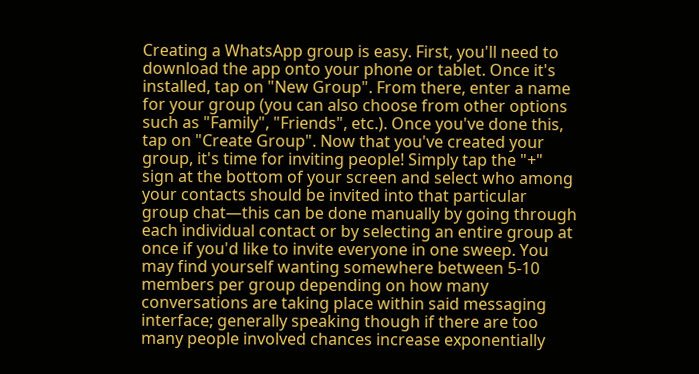Creating a WhatsApp group is easy. First, you'll need to download the app onto your phone or tablet. Once it's installed, tap on "New Group". From there, enter a name for your group (you can also choose from other options such as "Family", "Friends", etc.). Once you've done this, tap on "Create Group". Now that you've created your group, it's time for inviting people! Simply tap the "+" sign at the bottom of your screen and select who among your contacts should be invited into that particular group chat—this can be done manually by going through each individual contact or by selecting an entire group at once if you'd like to invite everyone in one sweep. You may find yourself wanting somewhere between 5-10 members per group depending on how many conversations are taking place within said messaging interface; generally speaking though if there are too many people involved chances increase exponentially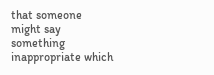that someone might say something inappropriate which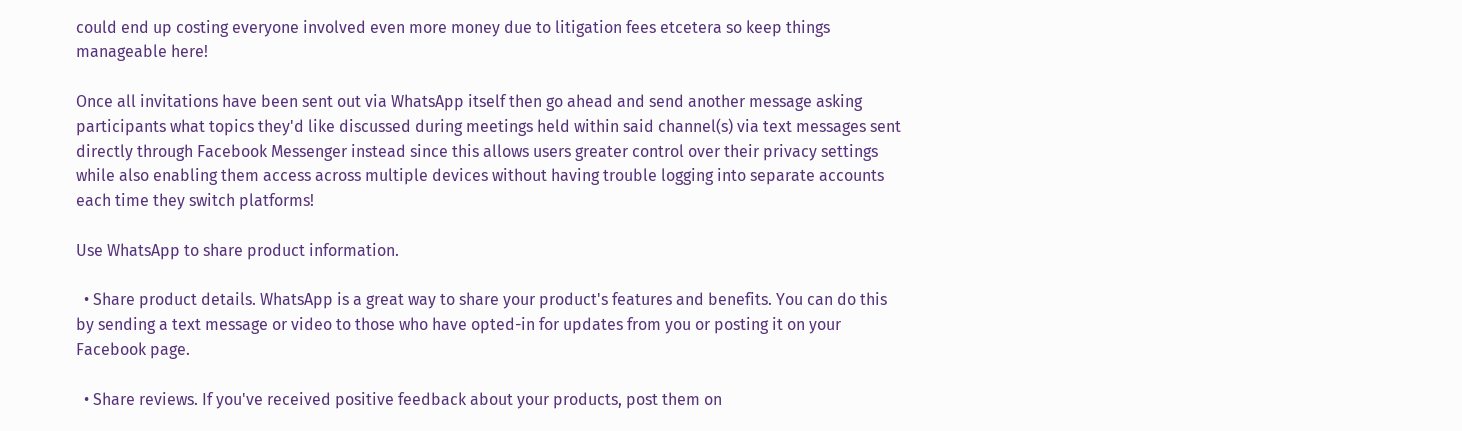could end up costing everyone involved even more money due to litigation fees etcetera so keep things manageable here!

Once all invitations have been sent out via WhatsApp itself then go ahead and send another message asking participants what topics they'd like discussed during meetings held within said channel(s) via text messages sent directly through Facebook Messenger instead since this allows users greater control over their privacy settings while also enabling them access across multiple devices without having trouble logging into separate accounts each time they switch platforms!

Use WhatsApp to share product information.

  • Share product details. WhatsApp is a great way to share your product's features and benefits. You can do this by sending a text message or video to those who have opted-in for updates from you or posting it on your Facebook page.

  • Share reviews. If you've received positive feedback about your products, post them on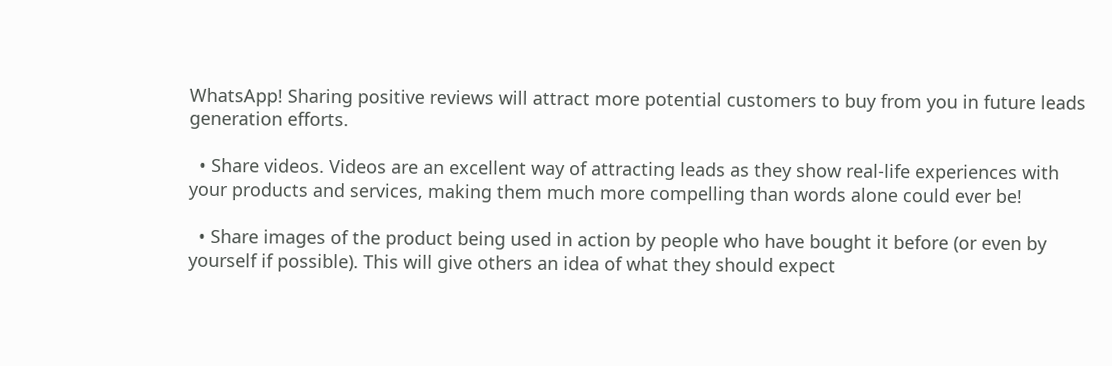WhatsApp! Sharing positive reviews will attract more potential customers to buy from you in future leads generation efforts.

  • Share videos. Videos are an excellent way of attracting leads as they show real-life experiences with your products and services, making them much more compelling than words alone could ever be!

  • Share images of the product being used in action by people who have bought it before (or even by yourself if possible). This will give others an idea of what they should expect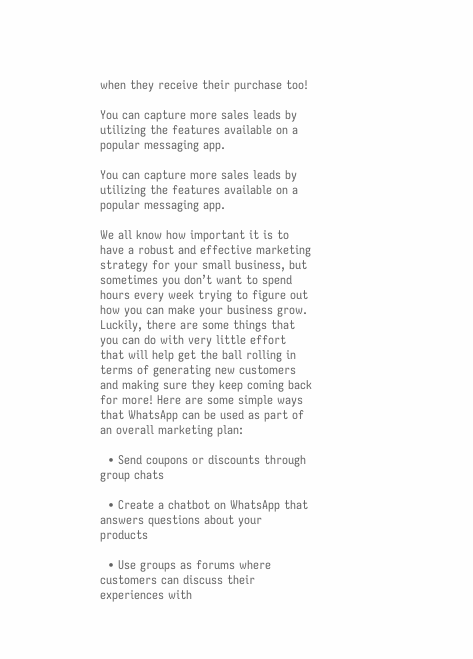when they receive their purchase too!

You can capture more sales leads by utilizing the features available on a popular messaging app.

You can capture more sales leads by utilizing the features available on a popular messaging app.

We all know how important it is to have a robust and effective marketing strategy for your small business, but sometimes you don’t want to spend hours every week trying to figure out how you can make your business grow. Luckily, there are some things that you can do with very little effort that will help get the ball rolling in terms of generating new customers and making sure they keep coming back for more! Here are some simple ways that WhatsApp can be used as part of an overall marketing plan:

  • Send coupons or discounts through group chats

  • Create a chatbot on WhatsApp that answers questions about your products

  • Use groups as forums where customers can discuss their experiences with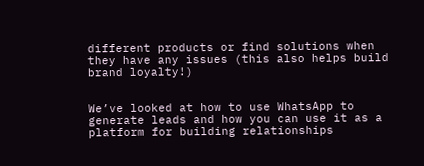different products or find solutions when they have any issues (this also helps build brand loyalty!)


We’ve looked at how to use WhatsApp to generate leads and how you can use it as a platform for building relationships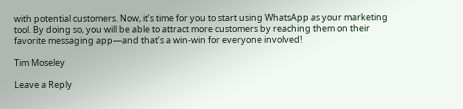with potential customers. Now, it’s time for you to start using WhatsApp as your marketing tool. By doing so, you will be able to attract more customers by reaching them on their favorite messaging app—and that’s a win-win for everyone involved!

Tim Moseley

Leave a Reply